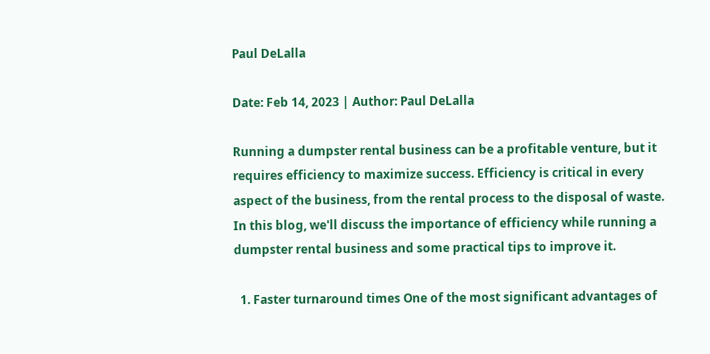Paul DeLalla

Date: Feb 14, 2023 | Author: Paul DeLalla

Running a dumpster rental business can be a profitable venture, but it requires efficiency to maximize success. Efficiency is critical in every aspect of the business, from the rental process to the disposal of waste. In this blog, we'll discuss the importance of efficiency while running a dumpster rental business and some practical tips to improve it.

  1. Faster turnaround times One of the most significant advantages of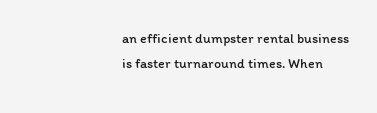an efficient dumpster rental business is faster turnaround times. When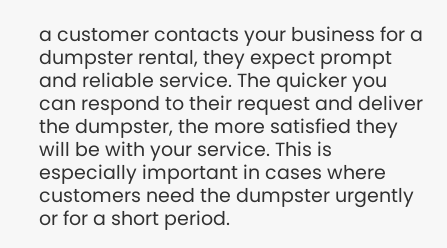a customer contacts your business for a dumpster rental, they expect prompt and reliable service. The quicker you can respond to their request and deliver the dumpster, the more satisfied they will be with your service. This is especially important in cases where customers need the dumpster urgently or for a short period.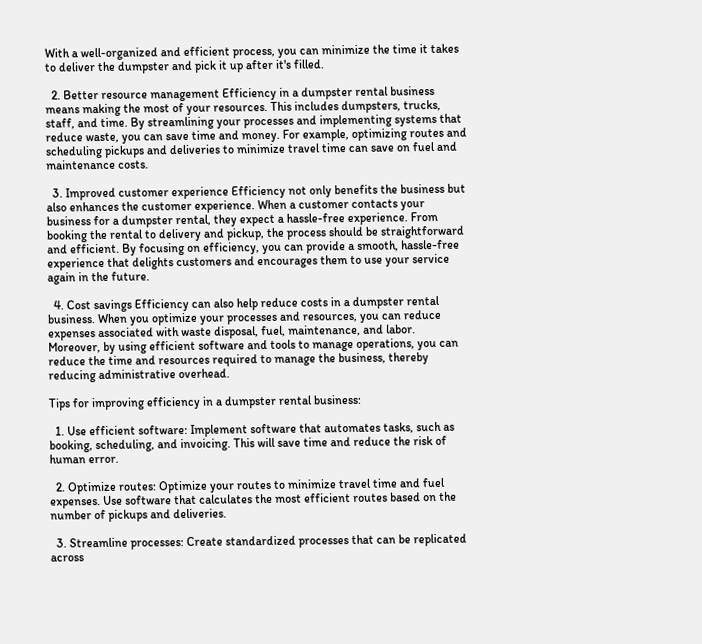With a well-organized and efficient process, you can minimize the time it takes to deliver the dumpster and pick it up after it's filled.

  2. Better resource management Efficiency in a dumpster rental business means making the most of your resources. This includes dumpsters, trucks, staff, and time. By streamlining your processes and implementing systems that reduce waste, you can save time and money. For example, optimizing routes and scheduling pickups and deliveries to minimize travel time can save on fuel and maintenance costs.

  3. Improved customer experience Efficiency not only benefits the business but also enhances the customer experience. When a customer contacts your business for a dumpster rental, they expect a hassle-free experience. From booking the rental to delivery and pickup, the process should be straightforward and efficient. By focusing on efficiency, you can provide a smooth, hassle-free experience that delights customers and encourages them to use your service again in the future.

  4. Cost savings Efficiency can also help reduce costs in a dumpster rental business. When you optimize your processes and resources, you can reduce expenses associated with waste disposal, fuel, maintenance, and labor. Moreover, by using efficient software and tools to manage operations, you can reduce the time and resources required to manage the business, thereby reducing administrative overhead.

Tips for improving efficiency in a dumpster rental business:

  1. Use efficient software: Implement software that automates tasks, such as booking, scheduling, and invoicing. This will save time and reduce the risk of human error.

  2. Optimize routes: Optimize your routes to minimize travel time and fuel expenses. Use software that calculates the most efficient routes based on the number of pickups and deliveries.

  3. Streamline processes: Create standardized processes that can be replicated across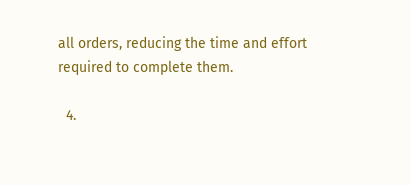all orders, reducing the time and effort required to complete them.

  4.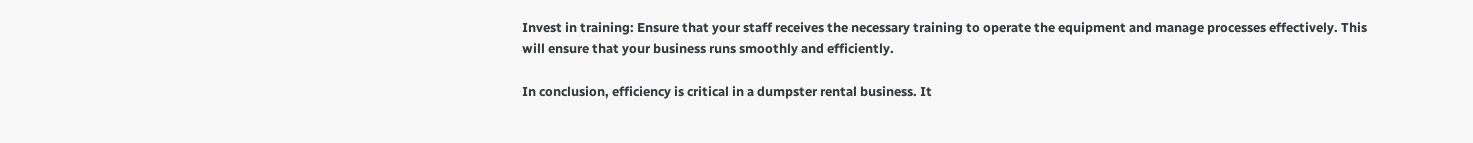Invest in training: Ensure that your staff receives the necessary training to operate the equipment and manage processes effectively. This will ensure that your business runs smoothly and efficiently.

In conclusion, efficiency is critical in a dumpster rental business. It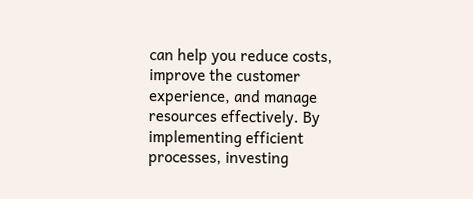can help you reduce costs, improve the customer experience, and manage resources effectively. By implementing efficient processes, investing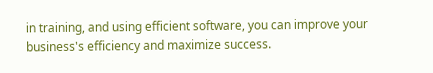in training, and using efficient software, you can improve your business's efficiency and maximize success.